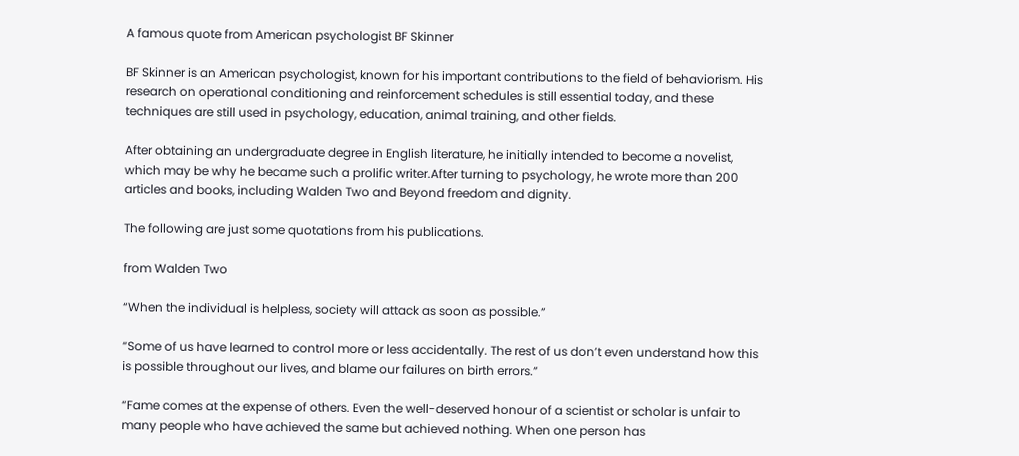A famous quote from American psychologist BF Skinner

BF Skinner is an American psychologist, known for his important contributions to the field of behaviorism. His research on operational conditioning and reinforcement schedules is still essential today, and these techniques are still used in psychology, education, animal training, and other fields.

After obtaining an undergraduate degree in English literature, he initially intended to become a novelist, which may be why he became such a prolific writer.After turning to psychology, he wrote more than 200 articles and books, including Walden Two and Beyond freedom and dignity.

The following are just some quotations from his publications.

from Walden Two

“When the individual is helpless, society will attack as soon as possible.”

“Some of us have learned to control more or less accidentally. The rest of us don’t even understand how this is possible throughout our lives, and blame our failures on birth errors.”

“Fame comes at the expense of others. Even the well-deserved honour of a scientist or scholar is unfair to many people who have achieved the same but achieved nothing. When one person has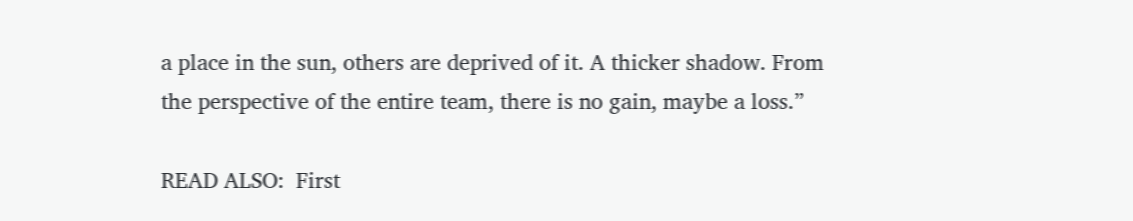a place in the sun, others are deprived of it. A thicker shadow. From the perspective of the entire team, there is no gain, maybe a loss.”

READ ALSO:  First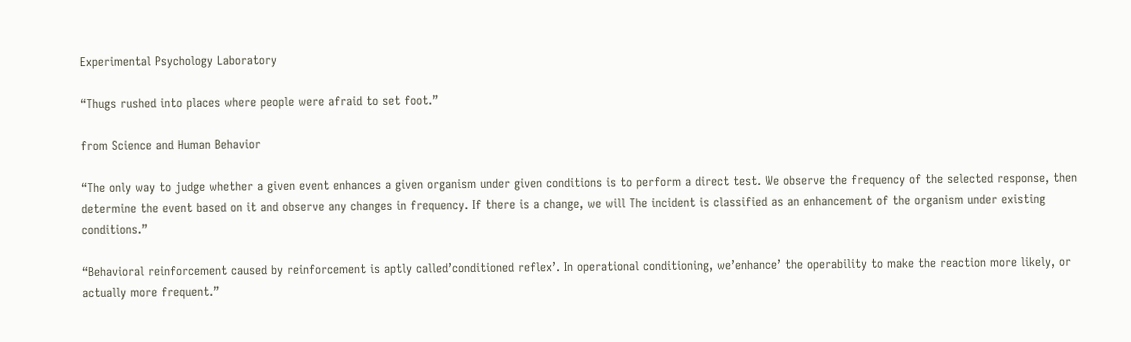Experimental Psychology Laboratory

“Thugs rushed into places where people were afraid to set foot.”

from Science and Human Behavior

“The only way to judge whether a given event enhances a given organism under given conditions is to perform a direct test. We observe the frequency of the selected response, then determine the event based on it and observe any changes in frequency. If there is a change, we will The incident is classified as an enhancement of the organism under existing conditions.”

“Behavioral reinforcement caused by reinforcement is aptly called’conditioned reflex’. In operational conditioning, we’enhance’ the operability to make the reaction more likely, or actually more frequent.”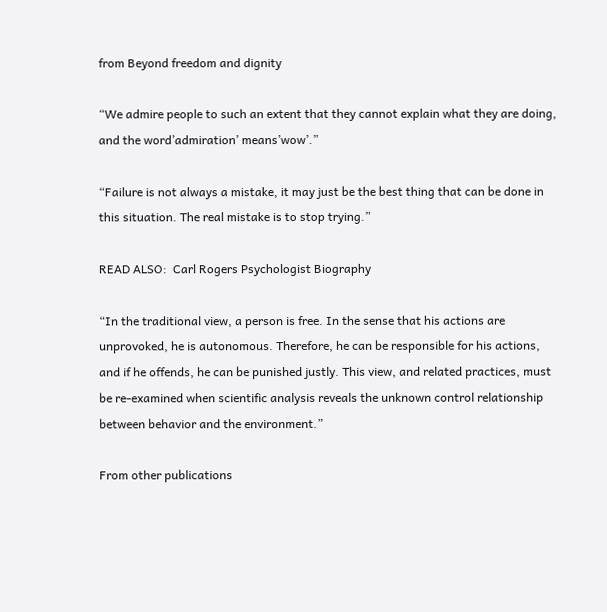from Beyond freedom and dignity

“We admire people to such an extent that they cannot explain what they are doing, and the word’admiration’ means’wow’.”

“Failure is not always a mistake, it may just be the best thing that can be done in this situation. The real mistake is to stop trying.”

READ ALSO:  Carl Rogers Psychologist Biography

“In the traditional view, a person is free. In the sense that his actions are unprovoked, he is autonomous. Therefore, he can be responsible for his actions, and if he offends, he can be punished justly. This view, and related practices, must be re-examined when scientific analysis reveals the unknown control relationship between behavior and the environment.”

From other publications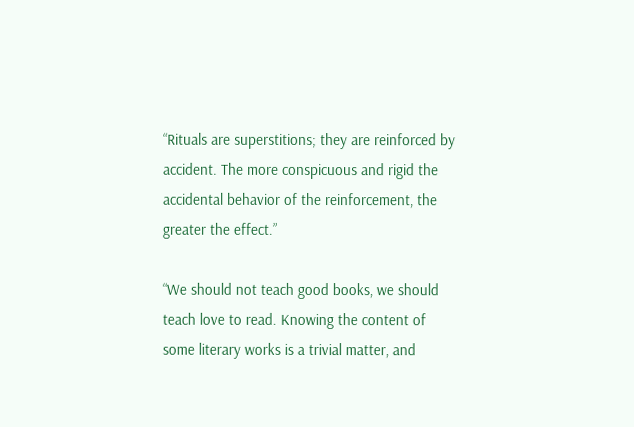“Rituals are superstitions; they are reinforced by accident. The more conspicuous and rigid the accidental behavior of the reinforcement, the greater the effect.”

“We should not teach good books, we should teach love to read. Knowing the content of some literary works is a trivial matter, and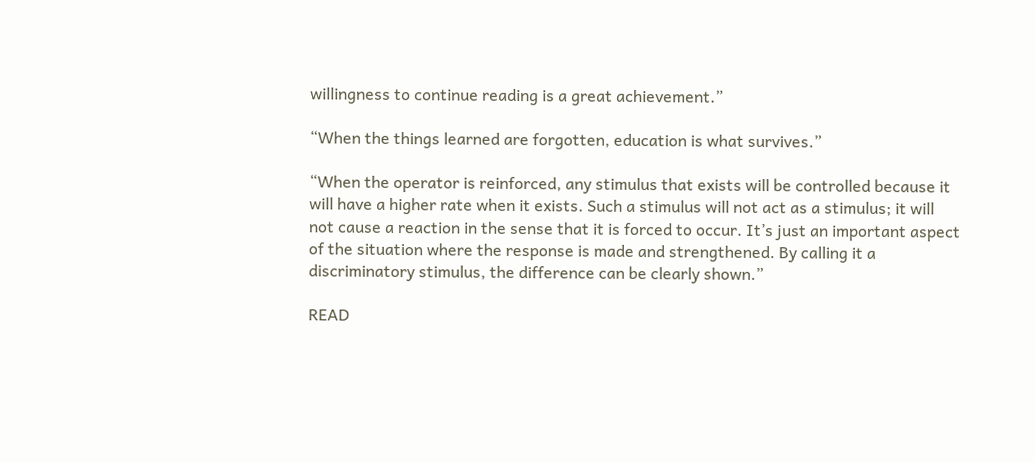willingness to continue reading is a great achievement.”

“When the things learned are forgotten, education is what survives.”

“When the operator is reinforced, any stimulus that exists will be controlled because it will have a higher rate when it exists. Such a stimulus will not act as a stimulus; it will not cause a reaction in the sense that it is forced to occur. It’s just an important aspect of the situation where the response is made and strengthened. By calling it a discriminatory stimulus, the difference can be clearly shown.”

READ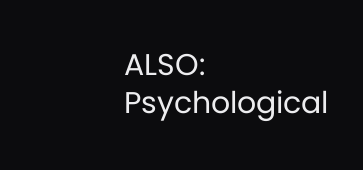ALSO:  Psychological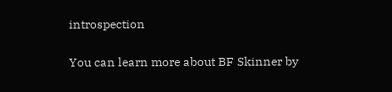introspection

You can learn more about BF Skinner by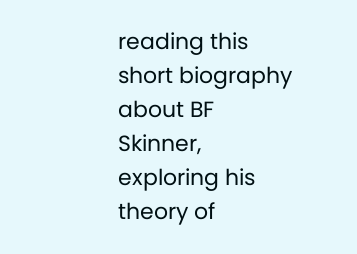reading this short biography about BF Skinner, exploring his theory of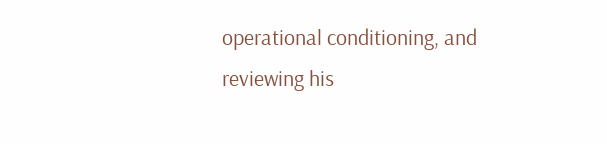operational conditioning, and reviewing his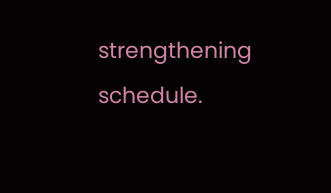strengthening schedule.